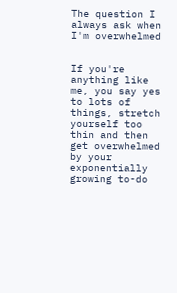The question I always ask when I'm overwhelmed


If you're anything like me, you say yes to lots of things, stretch yourself too thin and then get overwhelmed by your exponentially growing to-do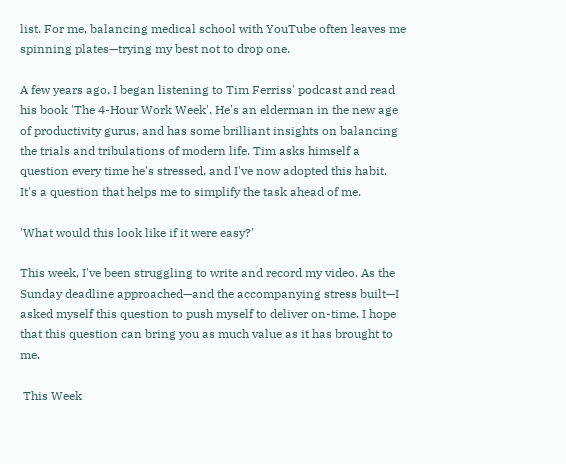list. For me, balancing medical school with YouTube often leaves me spinning plates—trying my best not to drop one.

A few years ago, I began listening to Tim Ferriss' podcast and read his book 'The 4-Hour Work Week'. He's an elderman in the new age of productivity gurus, and has some brilliant insights on balancing the trials and tribulations of modern life. Tim asks himself a question every time he's stressed, and I've now adopted this habit. It's a question that helps me to simplify the task ahead of me.

'What would this look like if it were easy?'

This week, I've been struggling to write and record my video. As the Sunday deadline approached—and the accompanying stress built—I asked myself this question to push myself to deliver on-time. I hope that this question can bring you as much value as it has brought to me.

 This Week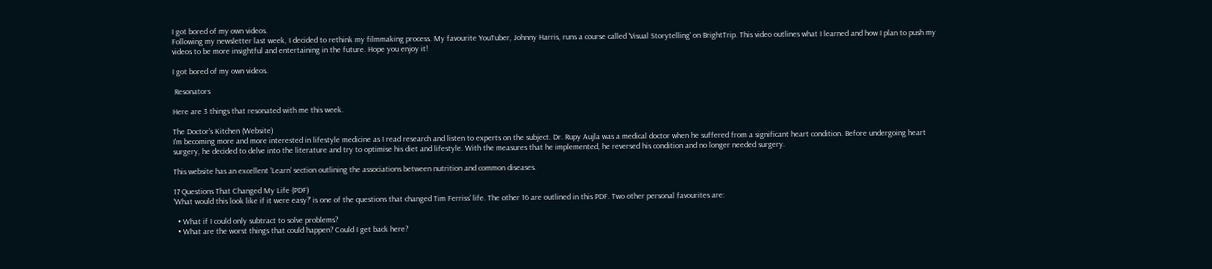I got bored of my own videos.
Following my newsletter last week, I decided to rethink my filmmaking process. My favourite YouTuber, Johnny Harris, runs a course called 'Visual Storytelling' on BrightTrip. This video outlines what I learned and how I plan to push my videos to be more insightful and entertaining in the future. Hope you enjoy it!

I got bored of my own videos.

 Resonators

Here are 3 things that resonated with me this week.

The Doctor's Kitchen (Website)
I'm becoming more and more interested in lifestyle medicine as I read research and listen to experts on the subject. Dr. Rupy Aujla was a medical doctor when he suffered from a significant heart condition. Before undergoing heart surgery, he decided to delve into the literature and try to optimise his diet and lifestyle. With the measures that he implemented, he reversed his condition and no longer needed surgery.

This website has an excellent 'Learn' section outlining the associations between nutrition and common diseases.

17 Questions That Changed My Life (PDF)
'What would this look like if it were easy?' is one of the questions that changed Tim Ferriss' life. The other 16 are outlined in this PDF. Two other personal favourites are:

  • What if I could only subtract to solve problems?
  • What are the worst things that could happen? Could I get back here?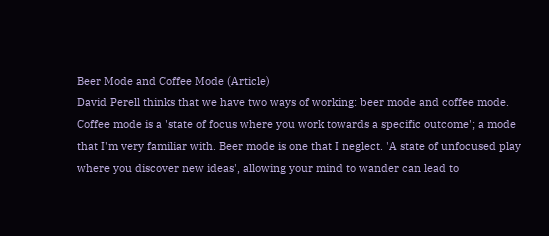Beer Mode and Coffee Mode (Article)
David Perell thinks that we have two ways of working: beer mode and coffee mode. Coffee mode is a 'state of focus where you work towards a specific outcome'; a mode that I'm very familiar with. Beer mode is one that I neglect. 'A state of unfocused play where you discover new ideas', allowing your mind to wander can lead to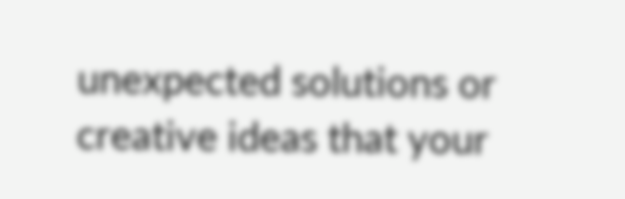unexpected solutions or creative ideas that your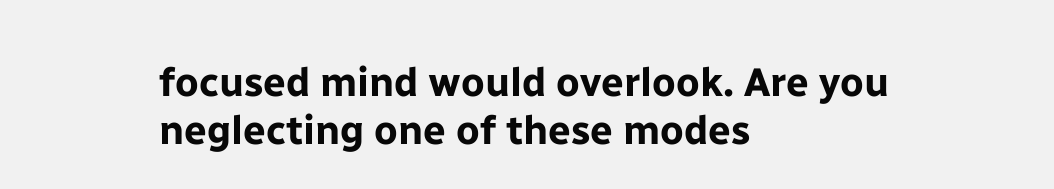focused mind would overlook. Are you neglecting one of these modes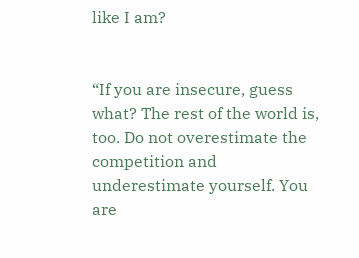like I am?


“If you are insecure, guess what? The rest of the world is, too. Do not overestimate the competition and underestimate yourself. You are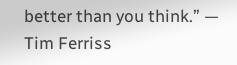better than you think.” — Tim Ferriss